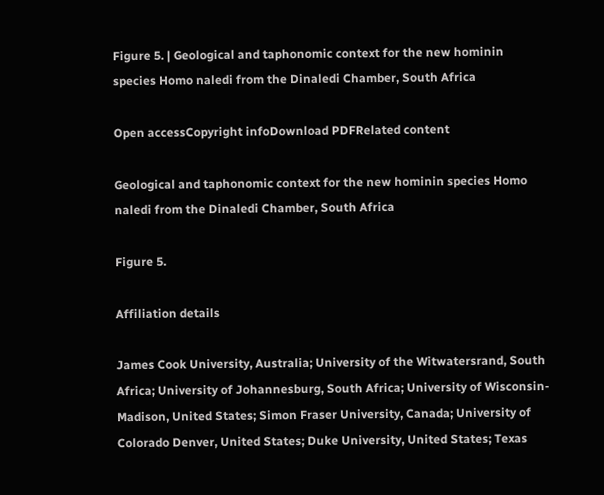Figure 5. | Geological and taphonomic context for the new hominin species Homo naledi from the Dinaledi Chamber, South Africa

Open accessCopyright infoDownload PDFRelated content

Geological and taphonomic context for the new hominin species Homo naledi from the Dinaledi Chamber, South Africa

Figure 5.

Affiliation details

James Cook University, Australia; University of the Witwatersrand, South Africa; University of Johannesburg, South Africa; University of Wisconsin-Madison, United States; Simon Fraser University, Canada; University of Colorado Denver, United States; Duke University, United States; Texas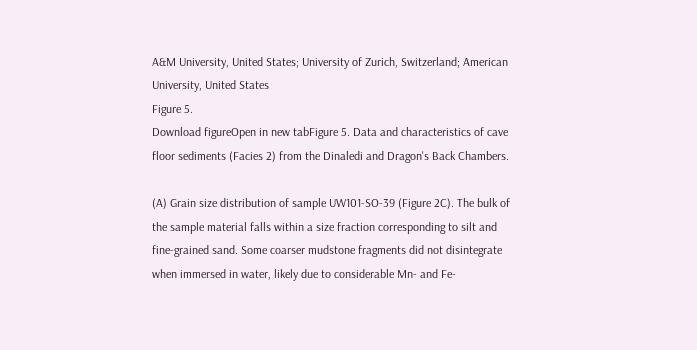A&M University, United States; University of Zurich, Switzerland; American University, United States
Figure 5.
Download figureOpen in new tabFigure 5. Data and characteristics of cave floor sediments (Facies 2) from the Dinaledi and Dragon's Back Chambers.

(A) Grain size distribution of sample UW101-SO-39 (Figure 2C). The bulk of the sample material falls within a size fraction corresponding to silt and fine-grained sand. Some coarser mudstone fragments did not disintegrate when immersed in water, likely due to considerable Mn- and Fe-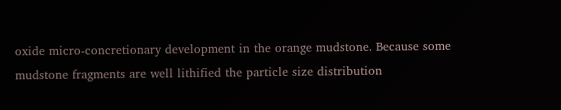oxide micro-concretionary development in the orange mudstone. Because some mudstone fragments are well lithified the particle size distribution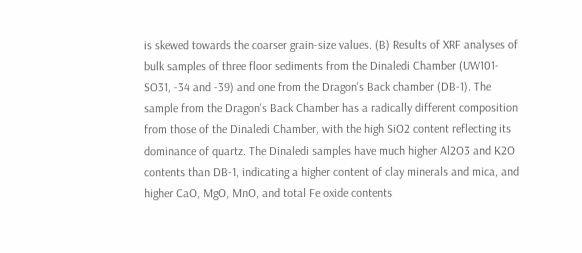is skewed towards the coarser grain-size values. (B) Results of XRF analyses of bulk samples of three floor sediments from the Dinaledi Chamber (UW101-SO31, -34 and -39) and one from the Dragon's Back chamber (DB-1). The sample from the Dragon's Back Chamber has a radically different composition from those of the Dinaledi Chamber, with the high SiO2 content reflecting its dominance of quartz. The Dinaledi samples have much higher Al2O3 and K2O contents than DB-1, indicating a higher content of clay minerals and mica, and higher CaO, MgO, MnO, and total Fe oxide contents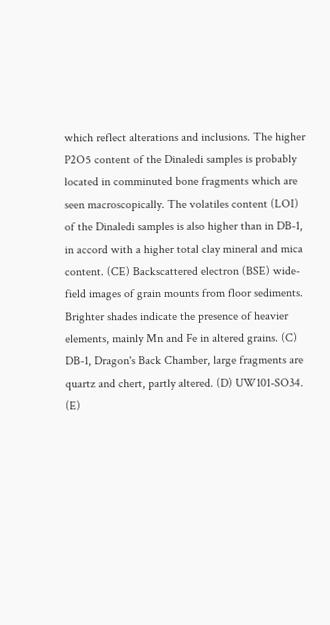which reflect alterations and inclusions. The higher P2O5 content of the Dinaledi samples is probably located in comminuted bone fragments which are seen macroscopically. The volatiles content (LOI) of the Dinaledi samples is also higher than in DB-1, in accord with a higher total clay mineral and mica content. (CE) Backscattered electron (BSE) wide-field images of grain mounts from floor sediments. Brighter shades indicate the presence of heavier elements, mainly Mn and Fe in altered grains. (C) DB-1, Dragon's Back Chamber, large fragments are quartz and chert, partly altered. (D) UW101-SO34. (E)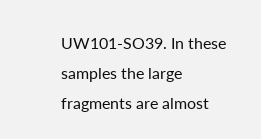UW101-SO39. In these samples the large fragments are almost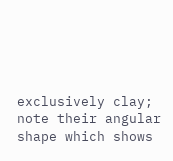exclusively clay; note their angular shape which shows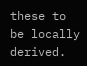these to be locally derived.